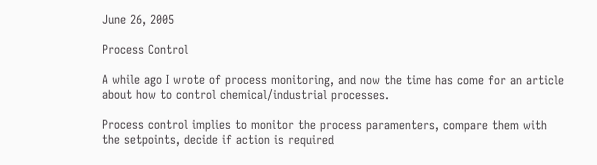June 26, 2005

Process Control

A while ago I wrote of process monitoring, and now the time has come for an article about how to control chemical/industrial processes.

Process control implies to monitor the process paramenters, compare them with the setpoints, decide if action is required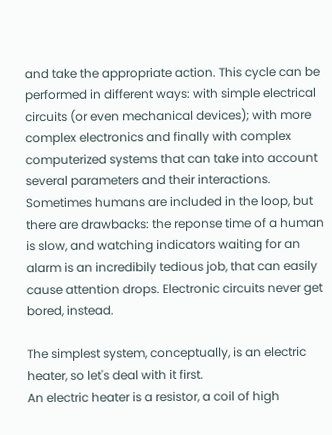and take the appropriate action. This cycle can be performed in different ways: with simple electrical circuits (or even mechanical devices); with more complex electronics and finally with complex computerized systems that can take into account several parameters and their interactions. Sometimes humans are included in the loop, but there are drawbacks: the reponse time of a human is slow, and watching indicators waiting for an alarm is an incredibily tedious job, that can easily cause attention drops. Electronic circuits never get bored, instead.

The simplest system, conceptually, is an electric heater, so let's deal with it first.
An electric heater is a resistor, a coil of high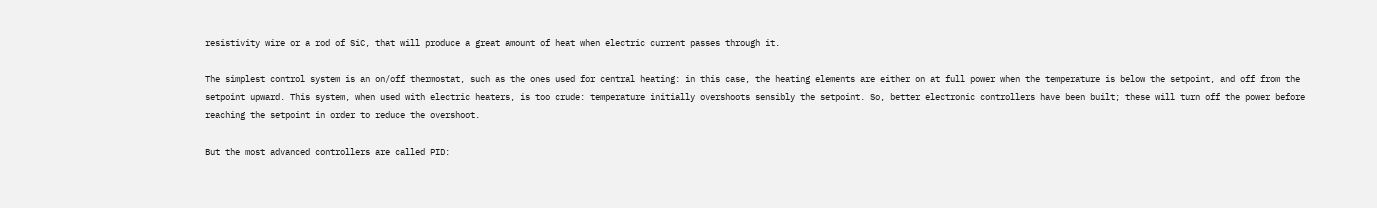resistivity wire or a rod of SiC, that will produce a great amount of heat when electric current passes through it.

The simplest control system is an on/off thermostat, such as the ones used for central heating: in this case, the heating elements are either on at full power when the temperature is below the setpoint, and off from the setpoint upward. This system, when used with electric heaters, is too crude: temperature initially overshoots sensibly the setpoint. So, better electronic controllers have been built; these will turn off the power before reaching the setpoint in order to reduce the overshoot.

But the most advanced controllers are called PID: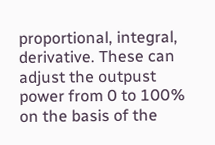proportional, integral, derivative. These can adjust the outpust power from 0 to 100% on the basis of the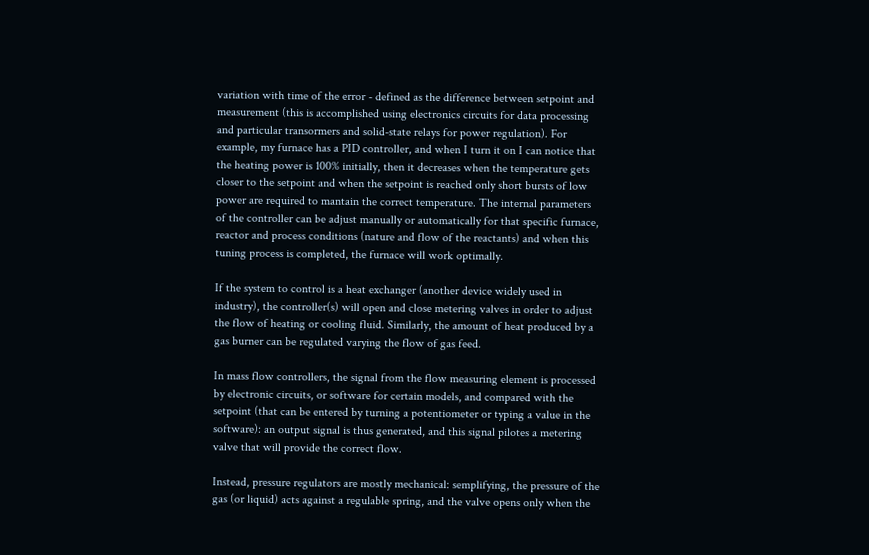variation with time of the error - defined as the difference between setpoint and measurement (this is accomplished using electronics circuits for data processing and particular transormers and solid-state relays for power regulation). For example, my furnace has a PID controller, and when I turn it on I can notice that the heating power is 100% initially, then it decreases when the temperature gets closer to the setpoint and when the setpoint is reached only short bursts of low power are required to mantain the correct temperature. The internal parameters of the controller can be adjust manually or automatically for that specific furnace, reactor and process conditions (nature and flow of the reactants) and when this tuning process is completed, the furnace will work optimally.

If the system to control is a heat exchanger (another device widely used in industry), the controller(s) will open and close metering valves in order to adjust the flow of heating or cooling fluid. Similarly, the amount of heat produced by a gas burner can be regulated varying the flow of gas feed.

In mass flow controllers, the signal from the flow measuring element is processed by electronic circuits, or software for certain models, and compared with the setpoint (that can be entered by turning a potentiometer or typing a value in the software): an output signal is thus generated, and this signal pilotes a metering valve that will provide the correct flow.

Instead, pressure regulators are mostly mechanical: semplifying, the pressure of the gas (or liquid) acts against a regulable spring, and the valve opens only when the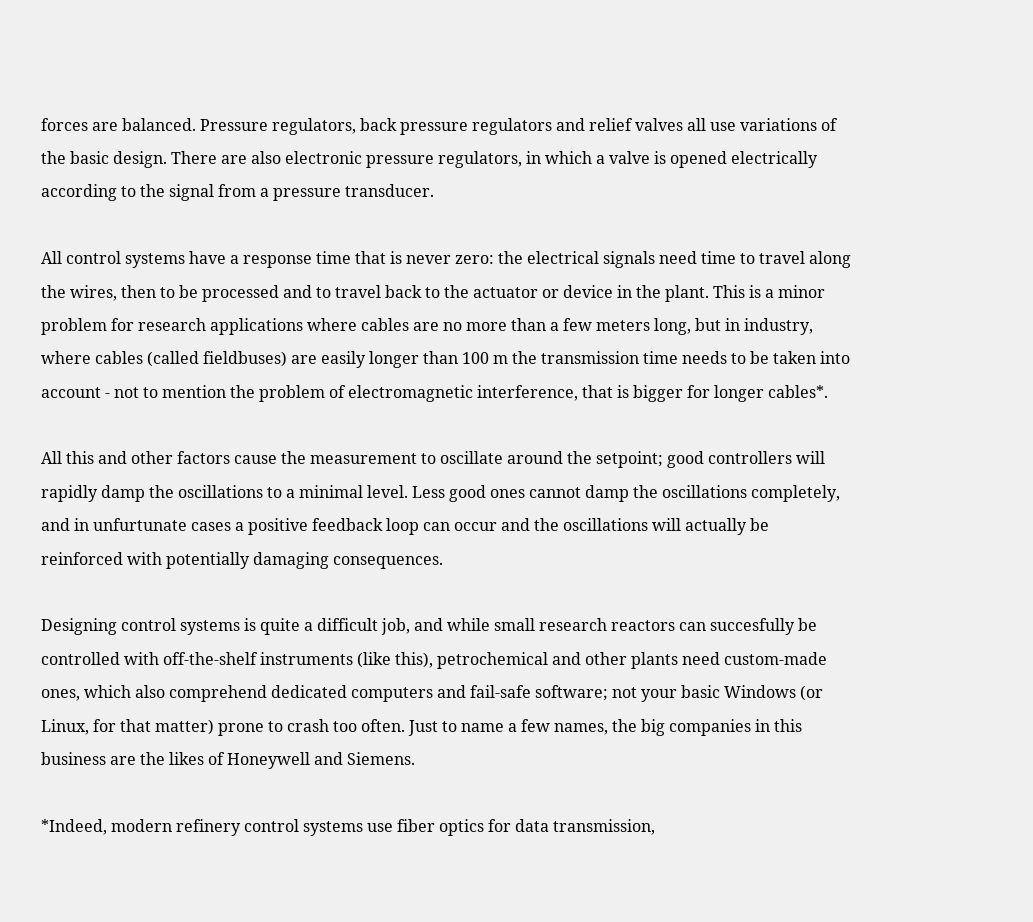forces are balanced. Pressure regulators, back pressure regulators and relief valves all use variations of the basic design. There are also electronic pressure regulators, in which a valve is opened electrically according to the signal from a pressure transducer.

All control systems have a response time that is never zero: the electrical signals need time to travel along the wires, then to be processed and to travel back to the actuator or device in the plant. This is a minor problem for research applications where cables are no more than a few meters long, but in industry, where cables (called fieldbuses) are easily longer than 100 m the transmission time needs to be taken into account - not to mention the problem of electromagnetic interference, that is bigger for longer cables*.

All this and other factors cause the measurement to oscillate around the setpoint; good controllers will rapidly damp the oscillations to a minimal level. Less good ones cannot damp the oscillations completely, and in unfurtunate cases a positive feedback loop can occur and the oscillations will actually be reinforced with potentially damaging consequences.

Designing control systems is quite a difficult job, and while small research reactors can succesfully be controlled with off-the-shelf instruments (like this), petrochemical and other plants need custom-made ones, which also comprehend dedicated computers and fail-safe software; not your basic Windows (or Linux, for that matter) prone to crash too often. Just to name a few names, the big companies in this business are the likes of Honeywell and Siemens.

*Indeed, modern refinery control systems use fiber optics for data transmission,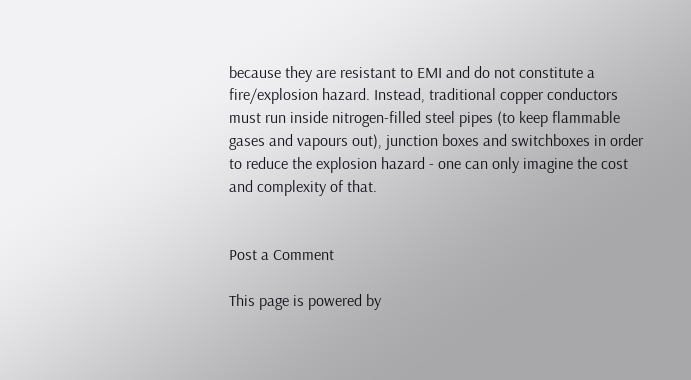because they are resistant to EMI and do not constitute a fire/explosion hazard. Instead, traditional copper conductors must run inside nitrogen-filled steel pipes (to keep flammable gases and vapours out), junction boxes and switchboxes in order to reduce the explosion hazard - one can only imagine the cost and complexity of that.


Post a Comment

This page is powered by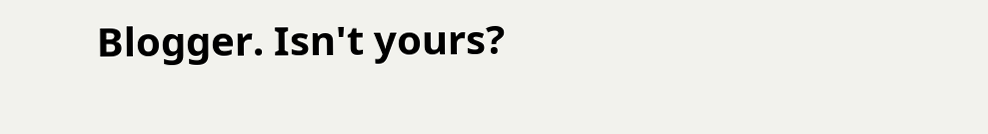Blogger. Isn't yours?